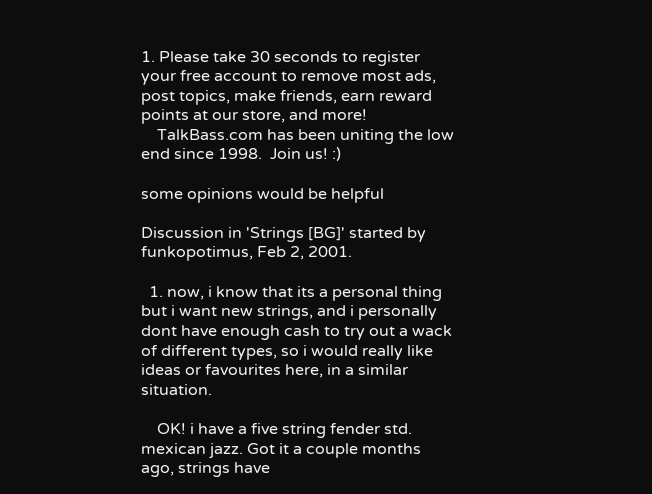1. Please take 30 seconds to register your free account to remove most ads, post topics, make friends, earn reward points at our store, and more!
    TalkBass.com has been uniting the low end since 1998.  Join us! :)

some opinions would be helpful

Discussion in 'Strings [BG]' started by funkopotimus, Feb 2, 2001.

  1. now, i know that its a personal thing but i want new strings, and i personally dont have enough cash to try out a wack of different types, so i would really like ideas or favourites here, in a similar situation.

    OK! i have a five string fender std. mexican jazz. Got it a couple months ago, strings have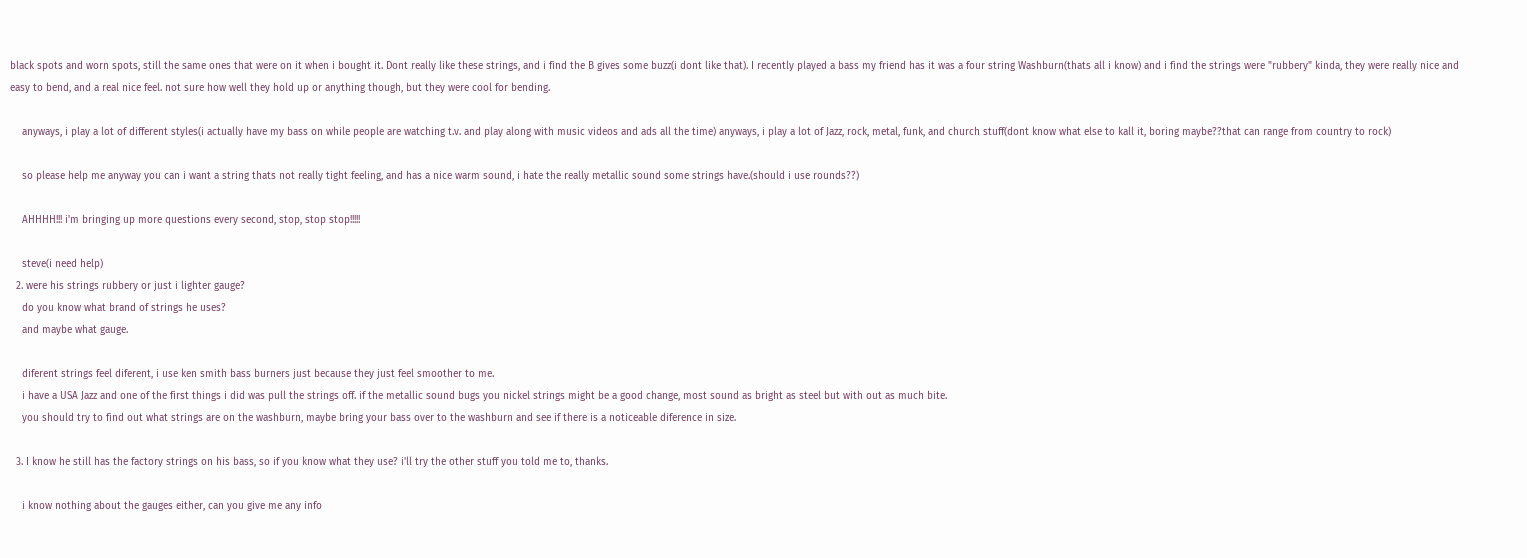black spots and worn spots, still the same ones that were on it when i bought it. Dont really like these strings, and i find the B gives some buzz(i dont like that). I recently played a bass my friend has it was a four string Washburn(thats all i know) and i find the strings were "rubbery" kinda, they were really nice and easy to bend, and a real nice feel. not sure how well they hold up or anything though, but they were cool for bending.

    anyways, i play a lot of different styles(i actually have my bass on while people are watching t.v. and play along with music videos and ads all the time) anyways, i play a lot of Jazz, rock, metal, funk, and church stuff(dont know what else to kall it, boring maybe??that can range from country to rock)

    so please help me anyway you can i want a string thats not really tight feeling, and has a nice warm sound, i hate the really metallic sound some strings have.(should i use rounds??)

    AHHHH!!! i'm bringing up more questions every second, stop, stop stop!!!!!

    steve(i need help)
  2. were his strings rubbery or just i lighter gauge?
    do you know what brand of strings he uses?
    and maybe what gauge.

    diferent strings feel diferent, i use ken smith bass burners just because they just feel smoother to me.
    i have a USA Jazz and one of the first things i did was pull the strings off. if the metallic sound bugs you nickel strings might be a good change, most sound as bright as steel but with out as much bite.
    you should try to find out what strings are on the washburn, maybe bring your bass over to the washburn and see if there is a noticeable diference in size.

  3. I know he still has the factory strings on his bass, so if you know what they use? i'll try the other stuff you told me to, thanks.

    i know nothing about the gauges either, can you give me any info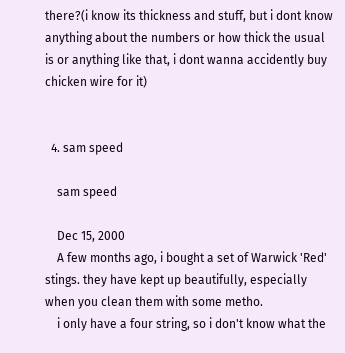there?(i know its thickness and stuff, but i dont know anything about the numbers or how thick the usual is or anything like that, i dont wanna accidently buy chicken wire for it)


  4. sam speed

    sam speed

    Dec 15, 2000
    A few months ago, i bought a set of Warwick 'Red' stings. they have kept up beautifully, especially when you clean them with some metho.
    i only have a four string, so i don't know what the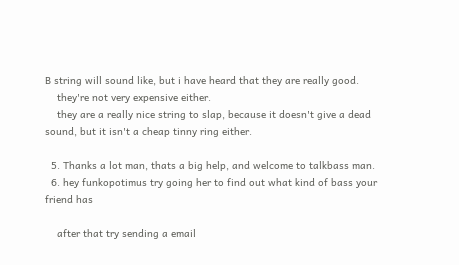B string will sound like, but i have heard that they are really good.
    they're not very expensive either.
    they are a really nice string to slap, because it doesn't give a dead sound, but it isn't a cheap tinny ring either.

  5. Thanks a lot man, thats a big help, and welcome to talkbass man.
  6. hey funkopotimus try going her to find out what kind of bass your friend has

    after that try sending a email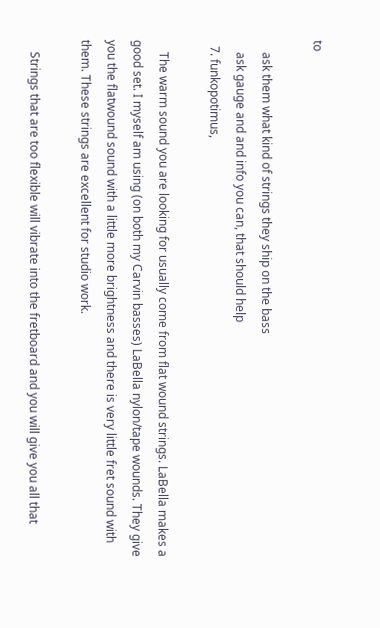to

    ask them what kind of strings they ship on the bass
    ask gauge and and info you can, that should help
  7. funkopotimus,

    The warm sound you are looking for usually come from flat wound strings. LaBella makes a good set. I myself am using (on both my Carvin basses) LaBella nylon/tape wounds. They give you the flatwound sound with a little more brightness and there is very little fret sound with them. These strings are excellent for studio work.

    Strings that are too flexible will vibrate into the fretboard and you will give you all that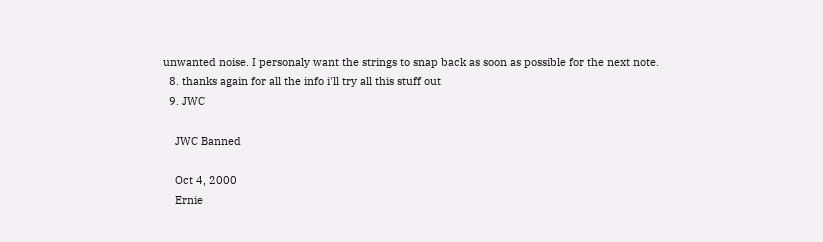unwanted noise. I personaly want the strings to snap back as soon as possible for the next note.
  8. thanks again for all the info i'll try all this stuff out
  9. JWC

    JWC Banned

    Oct 4, 2000
    Ernie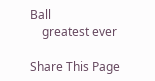Ball
    greatest ever

Share This Page